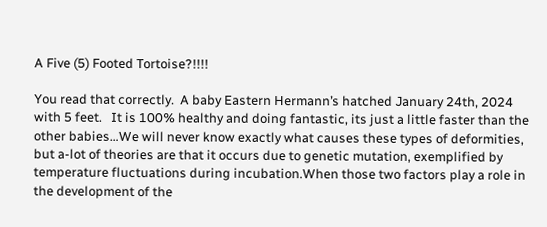A Five (5) Footed Tortoise?!!!!

You read that correctly.  A baby Eastern Hermann’s hatched January 24th, 2024 with 5 feet.   It is 100% healthy and doing fantastic, its just a little faster than the other babies…We will never know exactly what causes these types of deformities, but a-lot of theories are that it occurs due to genetic mutation, exemplified by temperature fluctuations during incubation.When those two factors play a role in the development of the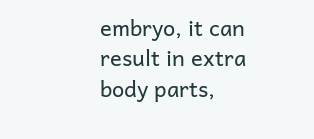embryo, it can result in extra body parts,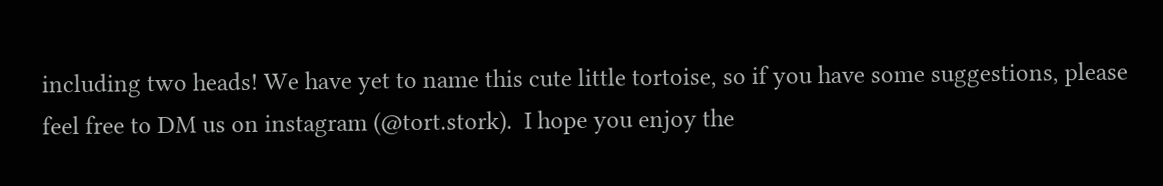including two heads! We have yet to name this cute little tortoise, so if you have some suggestions, please feel free to DM us on instagram (@tort.stork).  I hope you enjoy the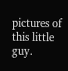pictures of this little guy.